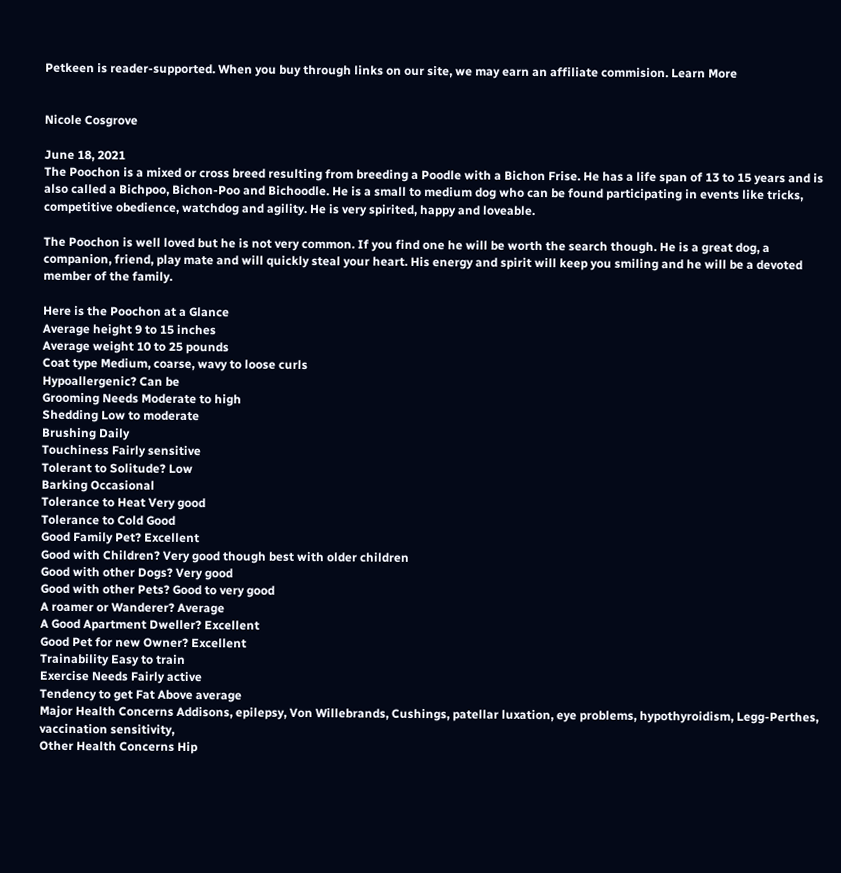Petkeen is reader-supported. When you buy through links on our site, we may earn an affiliate commision. Learn More


Nicole Cosgrove

June 18, 2021
The Poochon is a mixed or cross breed resulting from breeding a Poodle with a Bichon Frise. He has a life span of 13 to 15 years and is also called a Bichpoo, Bichon-Poo and Bichoodle. He is a small to medium dog who can be found participating in events like tricks, competitive obedience, watchdog and agility. He is very spirited, happy and loveable.

The Poochon is well loved but he is not very common. If you find one he will be worth the search though. He is a great dog, a companion, friend, play mate and will quickly steal your heart. His energy and spirit will keep you smiling and he will be a devoted member of the family.

Here is the Poochon at a Glance
Average height 9 to 15 inches
Average weight 10 to 25 pounds
Coat type Medium, coarse, wavy to loose curls
Hypoallergenic? Can be
Grooming Needs Moderate to high
Shedding Low to moderate
Brushing Daily
Touchiness Fairly sensitive
Tolerant to Solitude? Low
Barking Occasional
Tolerance to Heat Very good
Tolerance to Cold Good
Good Family Pet? Excellent
Good with Children? Very good though best with older children
Good with other Dogs? Very good
Good with other Pets? Good to very good
A roamer or Wanderer? Average
A Good Apartment Dweller? Excellent
Good Pet for new Owner? Excellent
Trainability Easy to train
Exercise Needs Fairly active
Tendency to get Fat Above average
Major Health Concerns Addisons, epilepsy, Von Willebrands, Cushings, patellar luxation, eye problems, hypothyroidism, Legg-Perthes, vaccination sensitivity,
Other Health Concerns Hip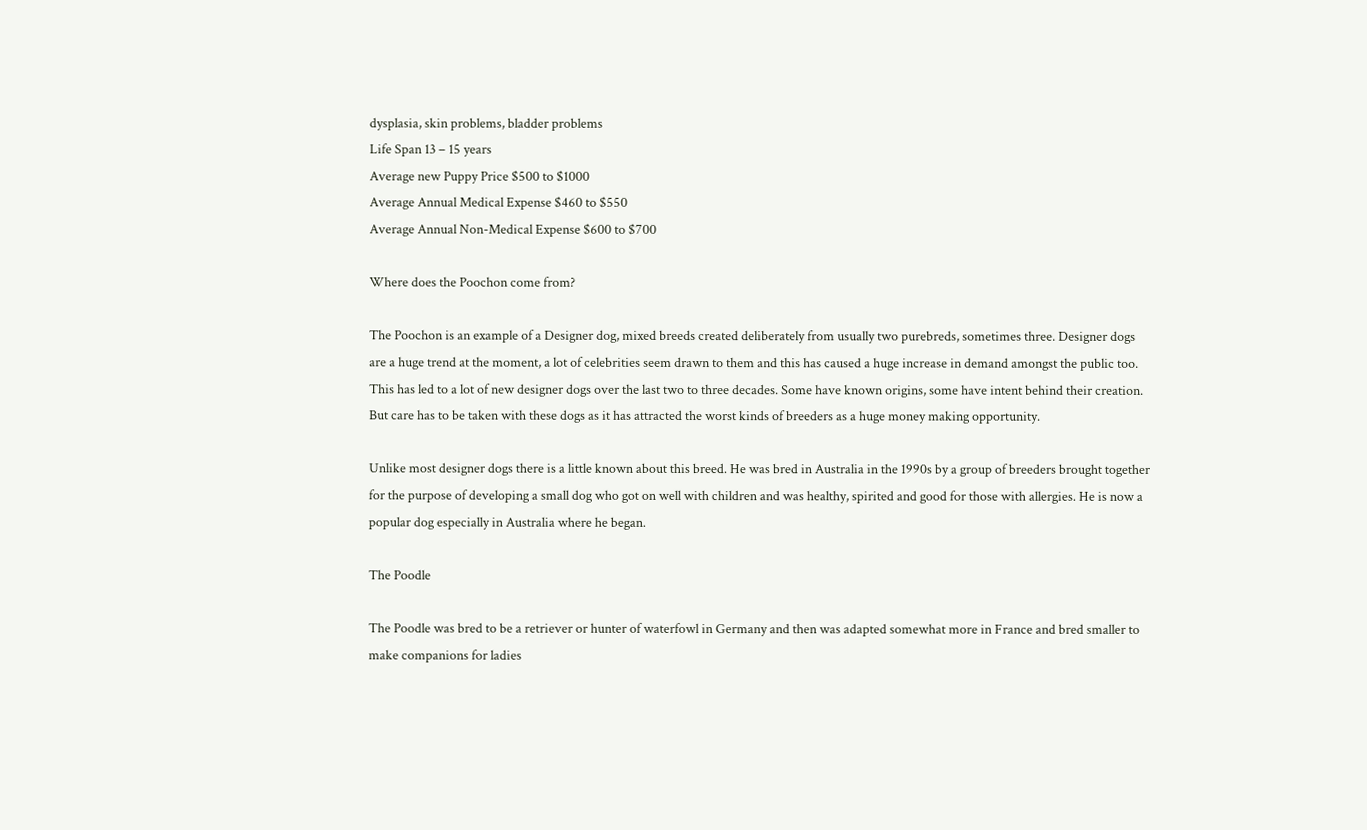dysplasia, skin problems, bladder problems
Life Span 13 – 15 years
Average new Puppy Price $500 to $1000
Average Annual Medical Expense $460 to $550
Average Annual Non-Medical Expense $600 to $700

Where does the Poochon come from?

The Poochon is an example of a Designer dog, mixed breeds created deliberately from usually two purebreds, sometimes three. Designer dogs are a huge trend at the moment, a lot of celebrities seem drawn to them and this has caused a huge increase in demand amongst the public too. This has led to a lot of new designer dogs over the last two to three decades. Some have known origins, some have intent behind their creation. But care has to be taken with these dogs as it has attracted the worst kinds of breeders as a huge money making opportunity.

Unlike most designer dogs there is a little known about this breed. He was bred in Australia in the 1990s by a group of breeders brought together for the purpose of developing a small dog who got on well with children and was healthy, spirited and good for those with allergies. He is now a popular dog especially in Australia where he began.

The Poodle

The Poodle was bred to be a retriever or hunter of waterfowl in Germany and then was adapted somewhat more in France and bred smaller to make companions for ladies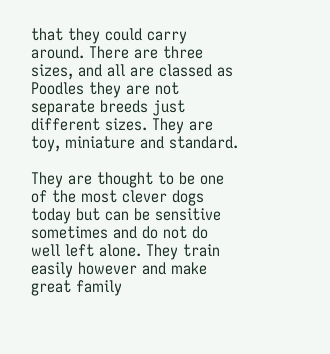that they could carry around. There are three sizes, and all are classed as Poodles they are not separate breeds just different sizes. They are toy, miniature and standard.

They are thought to be one of the most clever dogs today but can be sensitive sometimes and do not do well left alone. They train easily however and make great family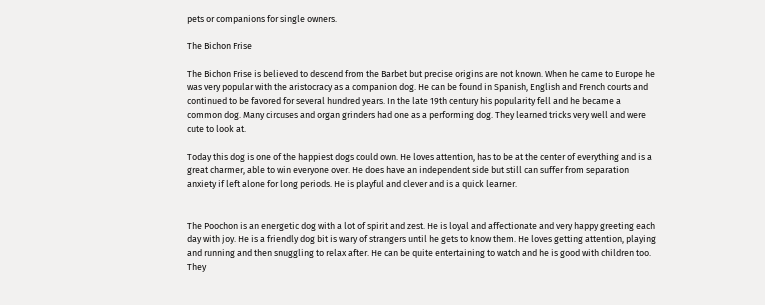pets or companions for single owners.

The Bichon Frise

The Bichon Frise is believed to descend from the Barbet but precise origins are not known. When he came to Europe he was very popular with the aristocracy as a companion dog. He can be found in Spanish, English and French courts and continued to be favored for several hundred years. In the late 19th century his popularity fell and he became a common dog. Many circuses and organ grinders had one as a performing dog. They learned tricks very well and were cute to look at.

Today this dog is one of the happiest dogs could own. He loves attention, has to be at the center of everything and is a great charmer, able to win everyone over. He does have an independent side but still can suffer from separation anxiety if left alone for long periods. He is playful and clever and is a quick learner.


The Poochon is an energetic dog with a lot of spirit and zest. He is loyal and affectionate and very happy greeting each day with joy. He is a friendly dog bit is wary of strangers until he gets to know them. He loves getting attention, playing and running and then snuggling to relax after. He can be quite entertaining to watch and he is good with children too. They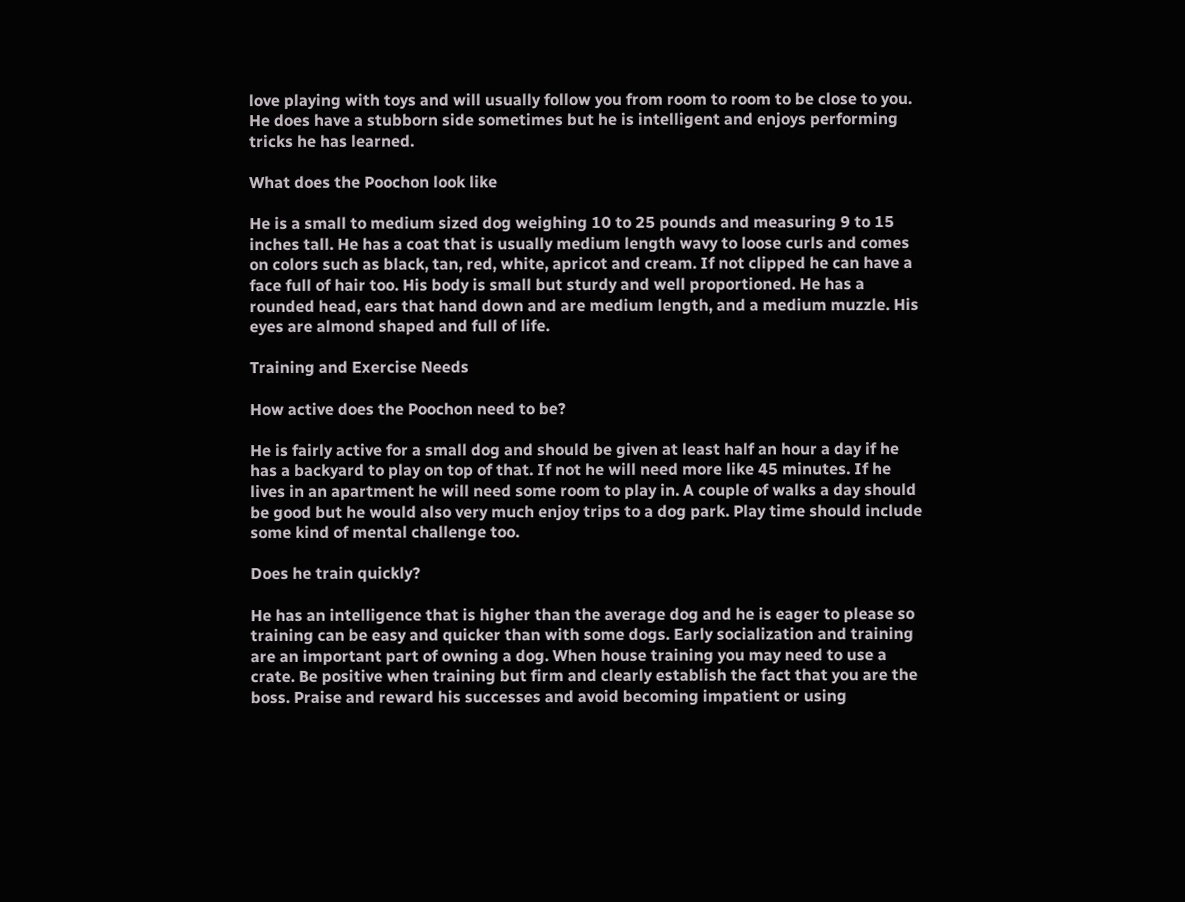love playing with toys and will usually follow you from room to room to be close to you. He does have a stubborn side sometimes but he is intelligent and enjoys performing tricks he has learned.

What does the Poochon look like

He is a small to medium sized dog weighing 10 to 25 pounds and measuring 9 to 15 inches tall. He has a coat that is usually medium length wavy to loose curls and comes on colors such as black, tan, red, white, apricot and cream. If not clipped he can have a face full of hair too. His body is small but sturdy and well proportioned. He has a rounded head, ears that hand down and are medium length, and a medium muzzle. His eyes are almond shaped and full of life.

Training and Exercise Needs

How active does the Poochon need to be?

He is fairly active for a small dog and should be given at least half an hour a day if he has a backyard to play on top of that. If not he will need more like 45 minutes. If he lives in an apartment he will need some room to play in. A couple of walks a day should be good but he would also very much enjoy trips to a dog park. Play time should include some kind of mental challenge too.

Does he train quickly?

He has an intelligence that is higher than the average dog and he is eager to please so training can be easy and quicker than with some dogs. Early socialization and training are an important part of owning a dog. When house training you may need to use a crate. Be positive when training but firm and clearly establish the fact that you are the boss. Praise and reward his successes and avoid becoming impatient or using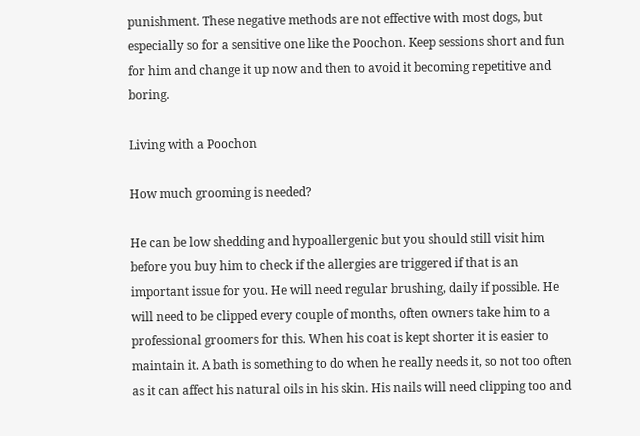punishment. These negative methods are not effective with most dogs, but especially so for a sensitive one like the Poochon. Keep sessions short and fun for him and change it up now and then to avoid it becoming repetitive and boring.

Living with a Poochon

How much grooming is needed?

He can be low shedding and hypoallergenic but you should still visit him before you buy him to check if the allergies are triggered if that is an important issue for you. He will need regular brushing, daily if possible. He will need to be clipped every couple of months, often owners take him to a professional groomers for this. When his coat is kept shorter it is easier to maintain it. A bath is something to do when he really needs it, so not too often as it can affect his natural oils in his skin. His nails will need clipping too and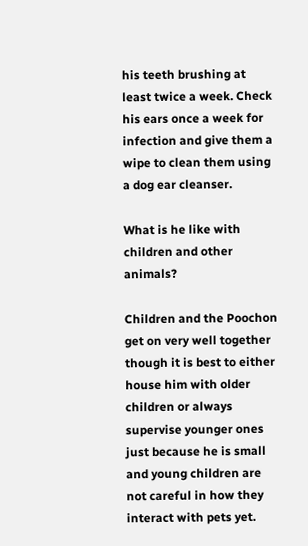his teeth brushing at least twice a week. Check his ears once a week for infection and give them a wipe to clean them using a dog ear cleanser.

What is he like with children and other animals?

Children and the Poochon get on very well together though it is best to either house him with older children or always supervise younger ones just because he is small and young children are not careful in how they interact with pets yet.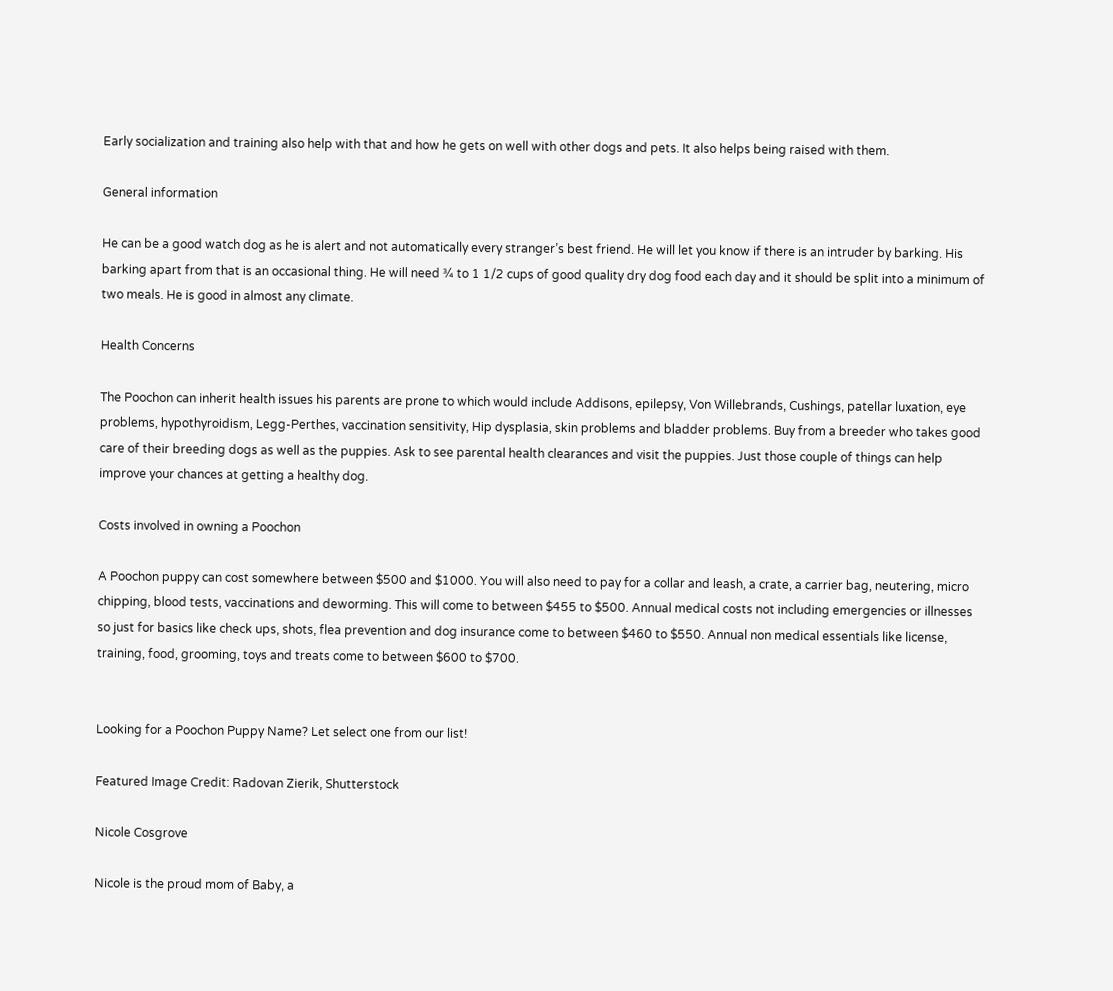Early socialization and training also help with that and how he gets on well with other dogs and pets. It also helps being raised with them.

General information

He can be a good watch dog as he is alert and not automatically every stranger’s best friend. He will let you know if there is an intruder by barking. His barking apart from that is an occasional thing. He will need ¾ to 1 1/2 cups of good quality dry dog food each day and it should be split into a minimum of two meals. He is good in almost any climate.

Health Concerns

The Poochon can inherit health issues his parents are prone to which would include Addisons, epilepsy, Von Willebrands, Cushings, patellar luxation, eye problems, hypothyroidism, Legg-Perthes, vaccination sensitivity, Hip dysplasia, skin problems and bladder problems. Buy from a breeder who takes good care of their breeding dogs as well as the puppies. Ask to see parental health clearances and visit the puppies. Just those couple of things can help improve your chances at getting a healthy dog.

Costs involved in owning a Poochon

A Poochon puppy can cost somewhere between $500 and $1000. You will also need to pay for a collar and leash, a crate, a carrier bag, neutering, micro chipping, blood tests, vaccinations and deworming. This will come to between $455 to $500. Annual medical costs not including emergencies or illnesses so just for basics like check ups, shots, flea prevention and dog insurance come to between $460 to $550. Annual non medical essentials like license, training, food, grooming, toys and treats come to between $600 to $700.


Looking for a Poochon Puppy Name? Let select one from our list!

Featured Image Credit: Radovan Zierik, Shutterstock

Nicole Cosgrove

Nicole is the proud mom of Baby, a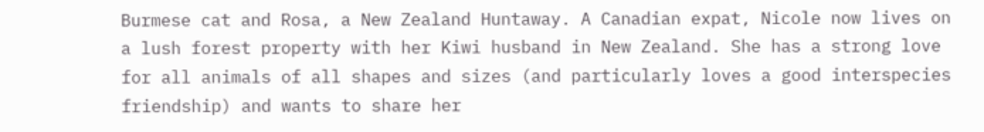Burmese cat and Rosa, a New Zealand Huntaway. A Canadian expat, Nicole now lives on a lush forest property with her Kiwi husband in New Zealand. She has a strong love for all animals of all shapes and sizes (and particularly loves a good interspecies friendship) and wants to share her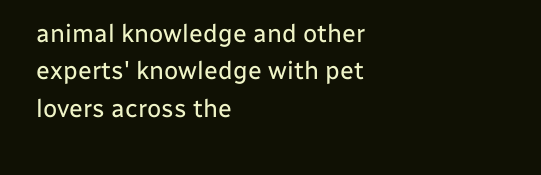animal knowledge and other experts' knowledge with pet lovers across the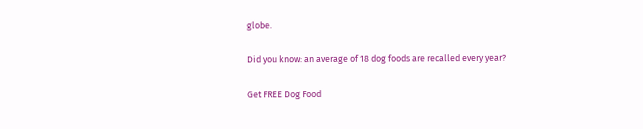globe.

Did you know: an average of 18 dog foods are recalled every year?

Get FREE Dog Food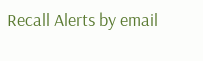Recall Alerts by email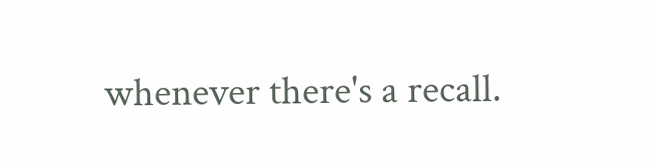whenever there's a recall.